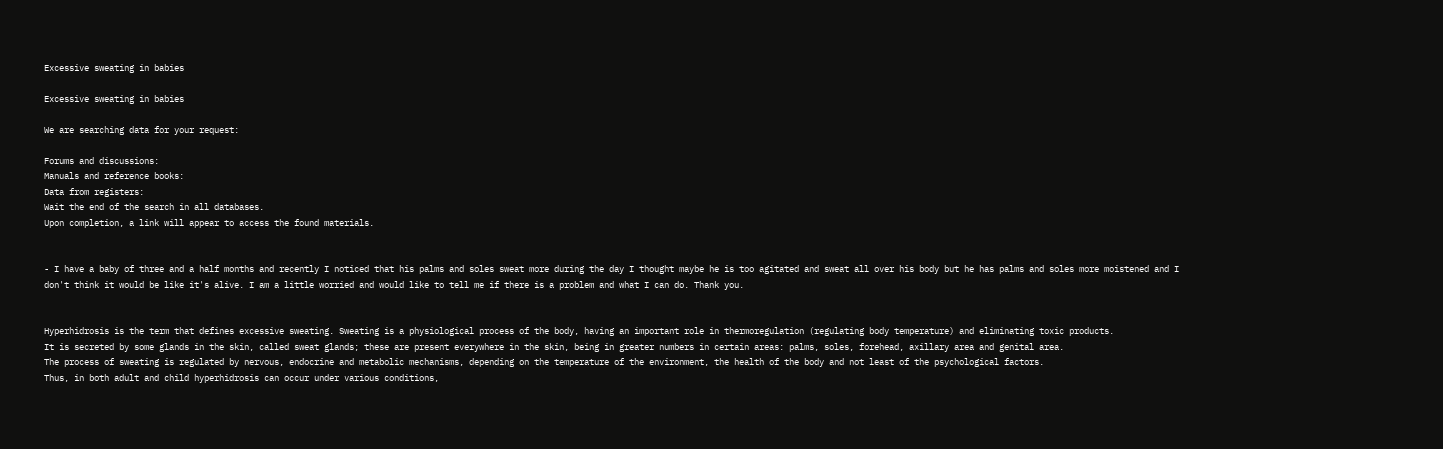Excessive sweating in babies

Excessive sweating in babies

We are searching data for your request:

Forums and discussions:
Manuals and reference books:
Data from registers:
Wait the end of the search in all databases.
Upon completion, a link will appear to access the found materials.


- I have a baby of three and a half months and recently I noticed that his palms and soles sweat more during the day I thought maybe he is too agitated and sweat all over his body but he has palms and soles more moistened and I don't think it would be like it's alive. I am a little worried and would like to tell me if there is a problem and what I can do. Thank you.


Hyperhidrosis is the term that defines excessive sweating. Sweating is a physiological process of the body, having an important role in thermoregulation (regulating body temperature) and eliminating toxic products.
It is secreted by some glands in the skin, called sweat glands; these are present everywhere in the skin, being in greater numbers in certain areas: palms, soles, forehead, axillary area and genital area.
The process of sweating is regulated by nervous, endocrine and metabolic mechanisms, depending on the temperature of the environment, the health of the body and not least of the psychological factors.
Thus, in both adult and child hyperhidrosis can occur under various conditions,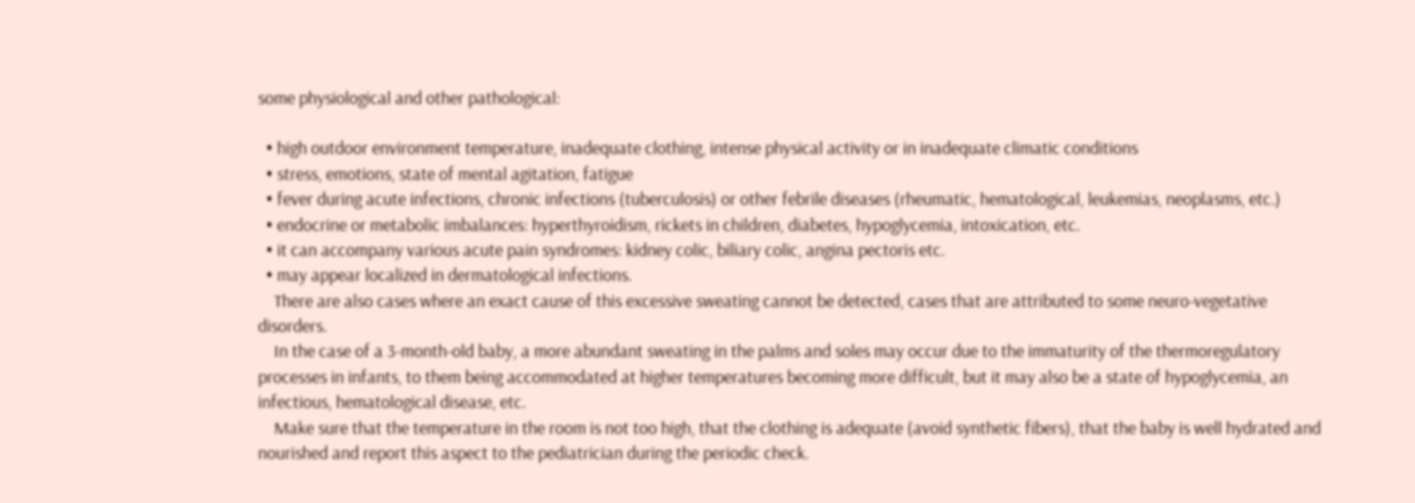some physiological and other pathological:

  • high outdoor environment temperature, inadequate clothing, intense physical activity or in inadequate climatic conditions
  • stress, emotions, state of mental agitation, fatigue
  • fever during acute infections, chronic infections (tuberculosis) or other febrile diseases (rheumatic, hematological, leukemias, neoplasms, etc.)
  • endocrine or metabolic imbalances: hyperthyroidism, rickets in children, diabetes, hypoglycemia, intoxication, etc.
  • it can accompany various acute pain syndromes: kidney colic, biliary colic, angina pectoris etc.
  • may appear localized in dermatological infections.
    There are also cases where an exact cause of this excessive sweating cannot be detected, cases that are attributed to some neuro-vegetative disorders.
    In the case of a 3-month-old baby, a more abundant sweating in the palms and soles may occur due to the immaturity of the thermoregulatory processes in infants, to them being accommodated at higher temperatures becoming more difficult, but it may also be a state of hypoglycemia, an infectious, hematological disease, etc.
    Make sure that the temperature in the room is not too high, that the clothing is adequate (avoid synthetic fibers), that the baby is well hydrated and nourished and report this aspect to the pediatrician during the periodic check.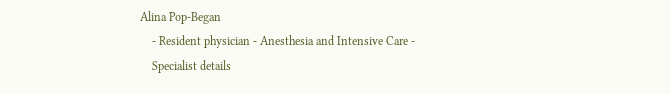Alina Pop-Began
    - Resident physician - Anesthesia and Intensive Care -
    Specialist details